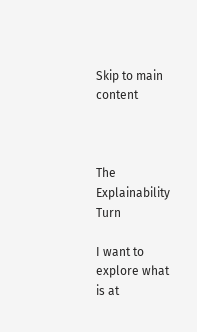Skip to main content



The Explainability Turn

I want to explore what is at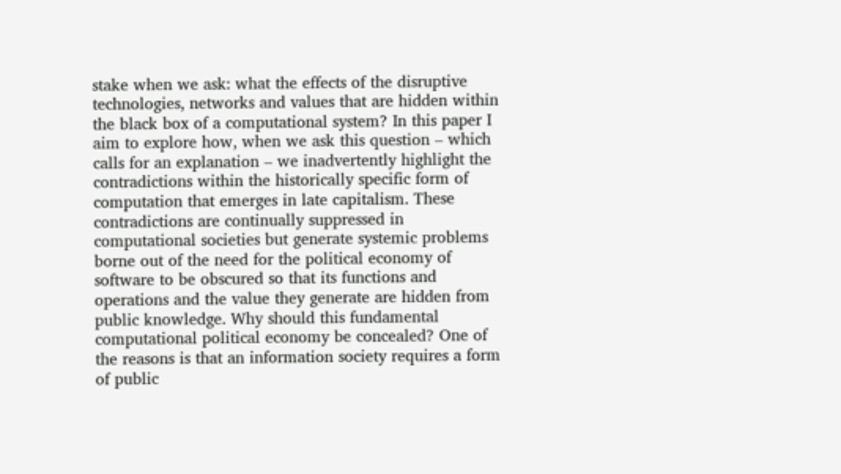stake when we ask: what the effects of the disruptive technologies, networks and values that are hidden within the black box of a computational system? In this paper I aim to explore how, when we ask this question – which calls for an explanation – we inadvertently highlight the contradictions within the historically specific form of computation that emerges in late capitalism. These contradictions are continually suppressed in computational societies but generate systemic problems borne out of the need for the political economy of software to be obscured so that its functions and operations and the value they generate are hidden from public knowledge. Why should this fundamental computational political economy be concealed? One of the reasons is that an information society requires a form of public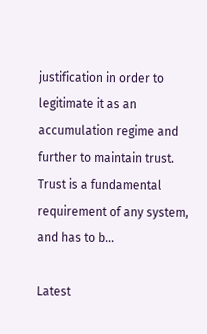justification in order to legitimate it as an accumulation regime and further to maintain trust. Trust is a fundamental requirement of any system, and has to b…

Latest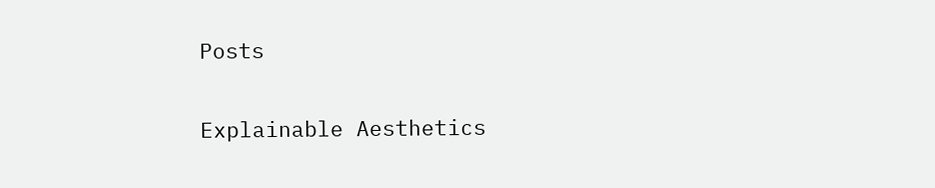Posts

Explainable Aesthetics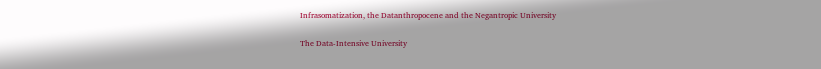Infrasomatization, the Datanthropocene and the Negantropic University

The Data-Intensive University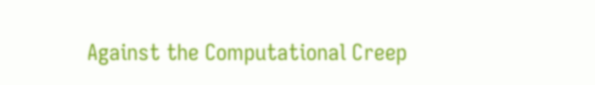Against the Computational Creep